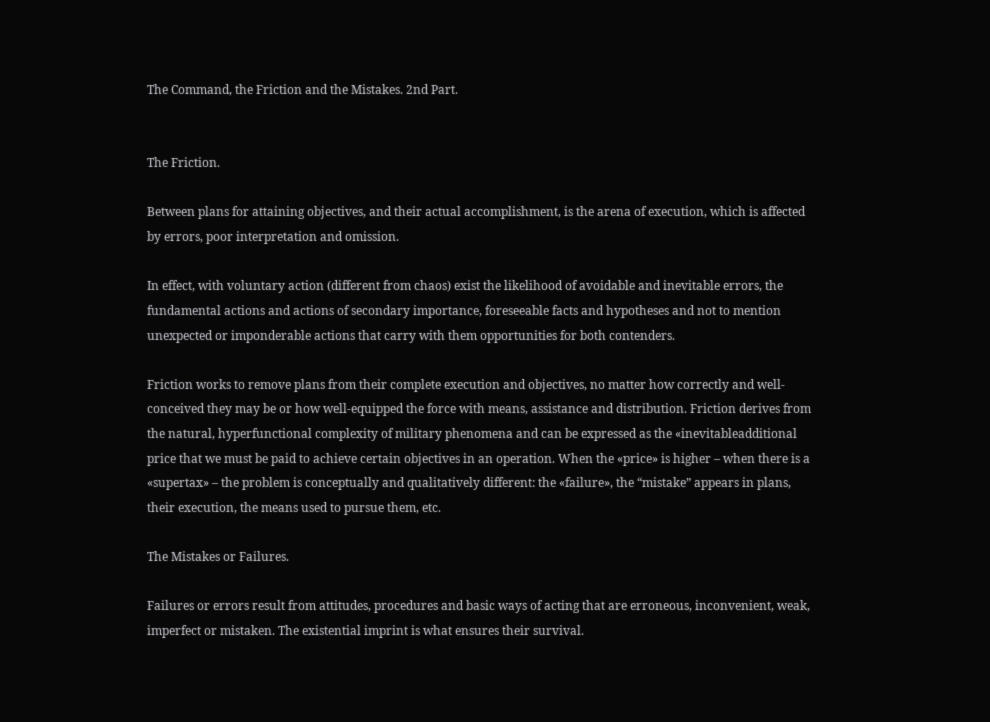The Command, the Friction and the Mistakes. 2nd Part.


The Friction.

Between plans for attaining objectives, and their actual accomplishment, is the arena of execution, which is affected by errors, poor interpretation and omission.

In effect, with voluntary action (different from chaos) exist the likelihood of avoidable and inevitable errors, the fundamental actions and actions of secondary importance, foreseeable facts and hypotheses and not to mention unexpected or imponderable actions that carry with them opportunities for both contenders.

Friction works to remove plans from their complete execution and objectives, no matter how correctly and well-conceived they may be or how well-equipped the force with means, assistance and distribution. Friction derives from the natural, hyperfunctional complexity of military phenomena and can be expressed as the «inevitableadditional price that we must be paid to achieve certain objectives in an operation. When the «price» is higher – when there is a «supertax» – the problem is conceptually and qualitatively different: the «failure», the “mistake” appears in plans, their execution, the means used to pursue them, etc.

The Mistakes or Failures.

Failures or errors result from attitudes, procedures and basic ways of acting that are erroneous, inconvenient, weak, imperfect or mistaken. The existential imprint is what ensures their survival.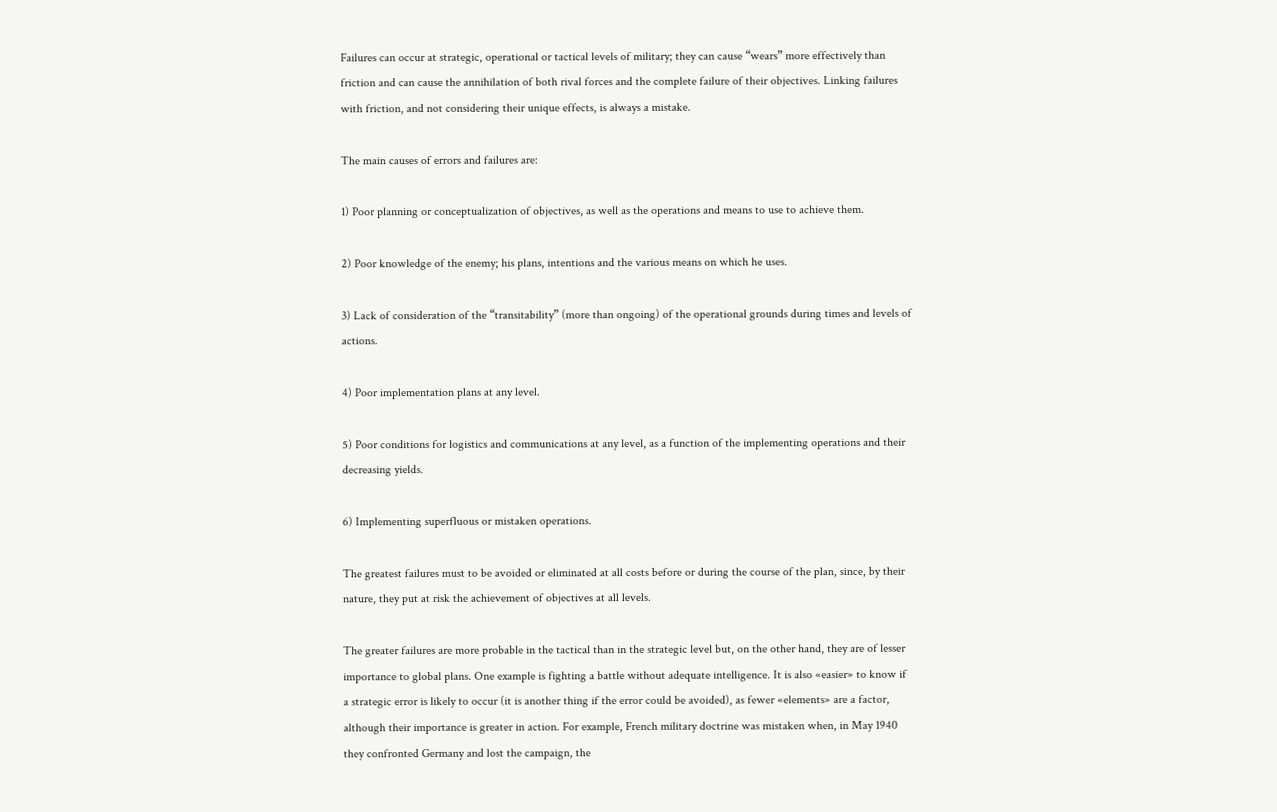Failures can occur at strategic, operational or tactical levels of military; they can cause “wears” more effectively than friction and can cause the annihilation of both rival forces and the complete failure of their objectives. Linking failures with friction, and not considering their unique effects, is always a mistake.

The main causes of errors and failures are:

1) Poor planning or conceptualization of objectives, as well as the operations and means to use to achieve them.

2) Poor knowledge of the enemy; his plans, intentions and the various means on which he uses.

3) Lack of consideration of the “transitability” (more than ongoing) of the operational grounds during times and levels of actions.

4) Poor implementation plans at any level.

5) Poor conditions for logistics and communications at any level, as a function of the implementing operations and their decreasing yields.

6) Implementing superfluous or mistaken operations.

The greatest failures must to be avoided or eliminated at all costs before or during the course of the plan, since, by their nature, they put at risk the achievement of objectives at all levels.

The greater failures are more probable in the tactical than in the strategic level but, on the other hand, they are of lesser importance to global plans. One example is fighting a battle without adequate intelligence. It is also «easier» to know if a strategic error is likely to occur (it is another thing if the error could be avoided), as fewer «elements» are a factor, although their importance is greater in action. For example, French military doctrine was mistaken when, in May 1940 they confronted Germany and lost the campaign, the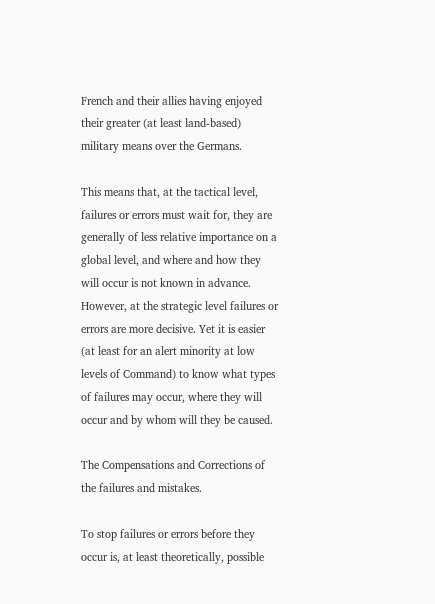French and their allies having enjoyed their greater (at least land-based) military means over the Germans.

This means that, at the tactical level, failures or errors must wait for, they are generally of less relative importance on a global level, and where and how they will occur is not known in advance. However, at the strategic level failures or errors are more decisive. Yet it is easier (at least for an alert minority at low levels of Command) to know what types of failures may occur, where they will occur and by whom will they be caused.

The Compensations and Corrections of the failures and mistakes.

To stop failures or errors before they occur is, at least theoretically, possible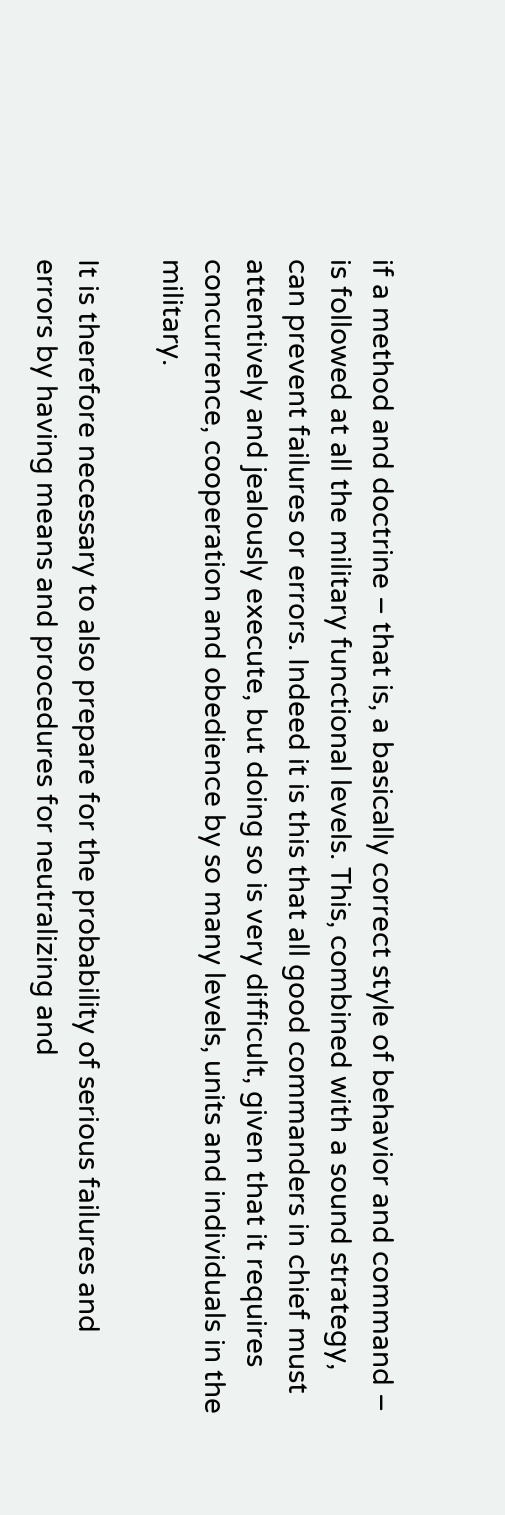if a method and doctrine – that is, a basically correct style of behavior and command – is followed at all the military functional levels. This, combined with a sound strategy, can prevent failures or errors. Indeed it is this that all good commanders in chief must attentively and jealously execute, but doing so is very difficult, given that it requires concurrence, cooperation and obedience by so many levels, units and individuals in the military.

It is therefore necessary to also prepare for the probability of serious failures and errors by having means and procedures for neutralizing and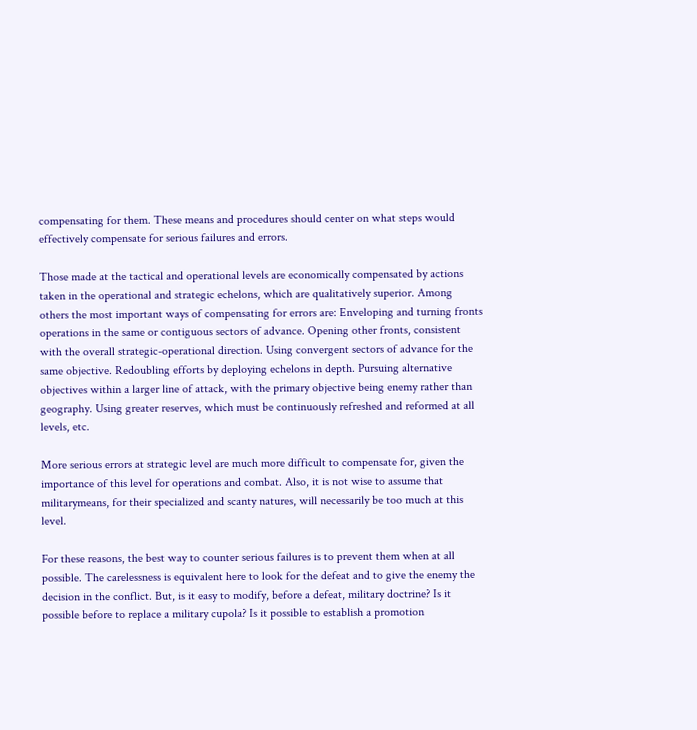compensating for them. These means and procedures should center on what steps would effectively compensate for serious failures and errors.

Those made at the tactical and operational levels are economically compensated by actions taken in the operational and strategic echelons, which are qualitatively superior. Among others the most important ways of compensating for errors are: Enveloping and turning fronts operations in the same or contiguous sectors of advance. Opening other fronts, consistent with the overall strategic-operational direction. Using convergent sectors of advance for the same objective. Redoubling efforts by deploying echelons in depth. Pursuing alternative objectives within a larger line of attack, with the primary objective being enemy rather than geography. Using greater reserves, which must be continuously refreshed and reformed at all levels, etc.

More serious errors at strategic level are much more difficult to compensate for, given the importance of this level for operations and combat. Also, it is not wise to assume that militarymeans, for their specialized and scanty natures, will necessarily be too much at this level.

For these reasons, the best way to counter serious failures is to prevent them when at all possible. The carelessness is equivalent here to look for the defeat and to give the enemy the decision in the conflict. But, is it easy to modify, before a defeat, military doctrine? Is it possible before to replace a military cupola? Is it possible to establish a promotion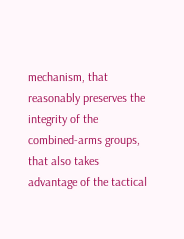mechanism, that reasonably preserves the integrity of the combined-arms groups, that also takes advantage of the tactical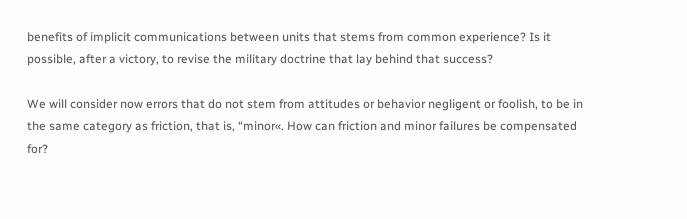benefits of implicit communications between units that stems from common experience? Is it possible, after a victory, to revise the military doctrine that lay behind that success?

We will consider now errors that do not stem from attitudes or behavior negligent or foolish, to be in the same category as friction, that is, “minor«. How can friction and minor failures be compensated for?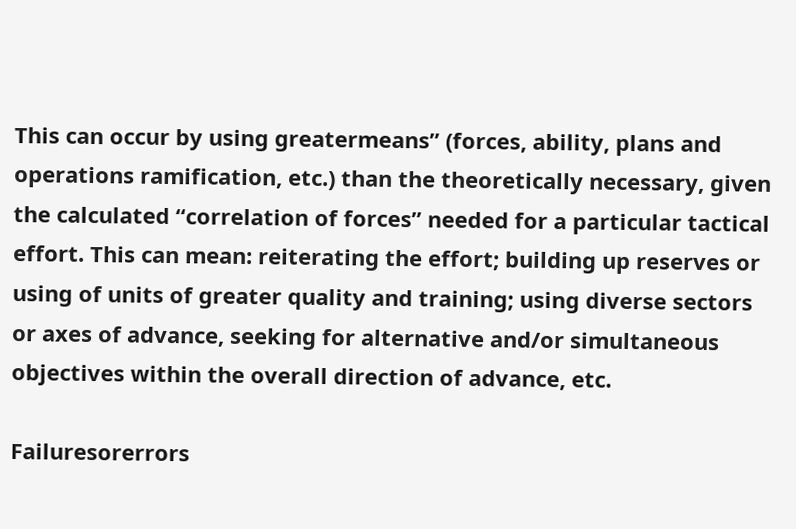This can occur by using greatermeans” (forces, ability, plans and operations ramification, etc.) than the theoretically necessary, given the calculated “correlation of forces” needed for a particular tactical effort. This can mean: reiterating the effort; building up reserves or using of units of greater quality and training; using diverse sectors or axes of advance, seeking for alternative and/or simultaneous objectives within the overall direction of advance, etc.

Failuresorerrors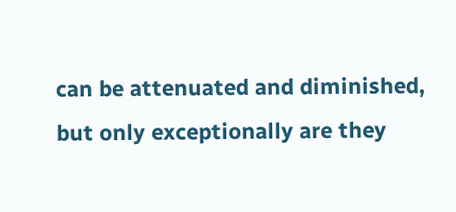can be attenuated and diminished, but only exceptionally are they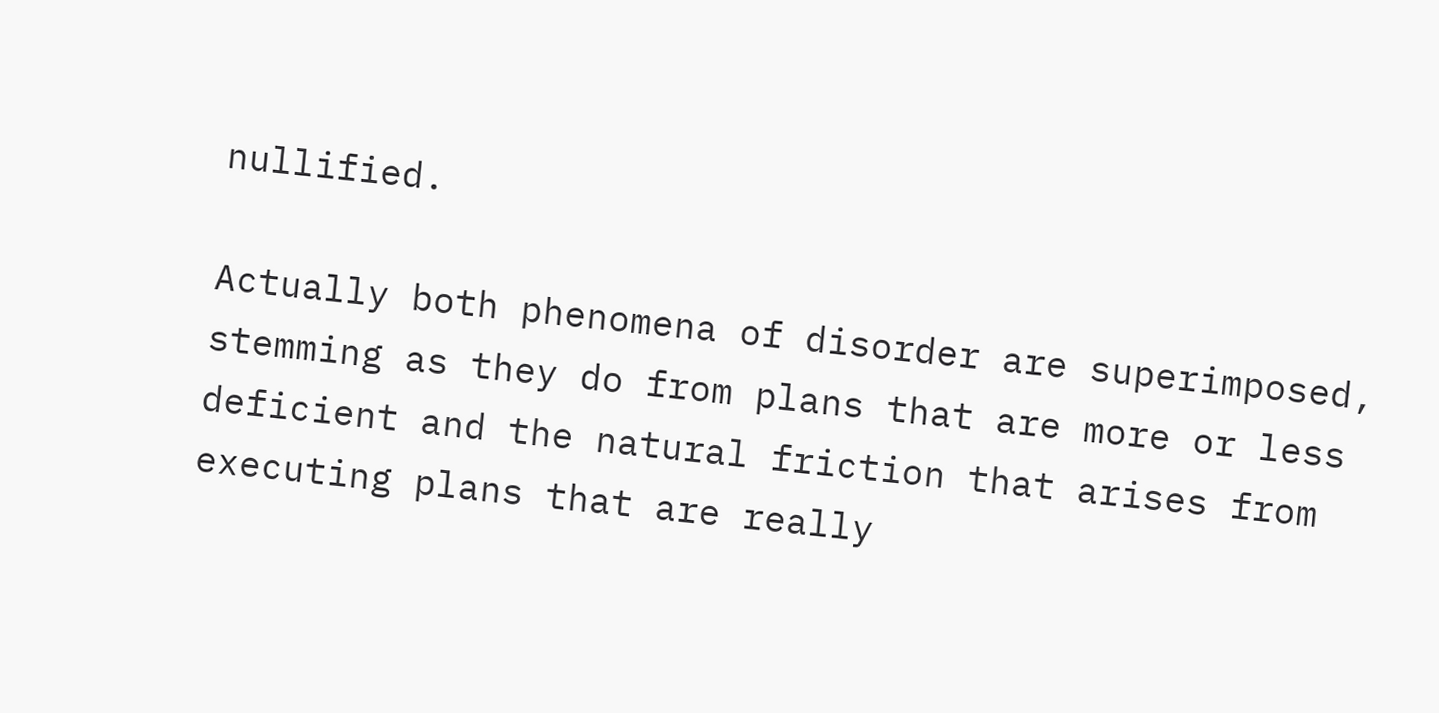nullified.

Actually both phenomena of disorder are superimposed, stemming as they do from plans that are more or less deficient and the natural friction that arises from executing plans that are really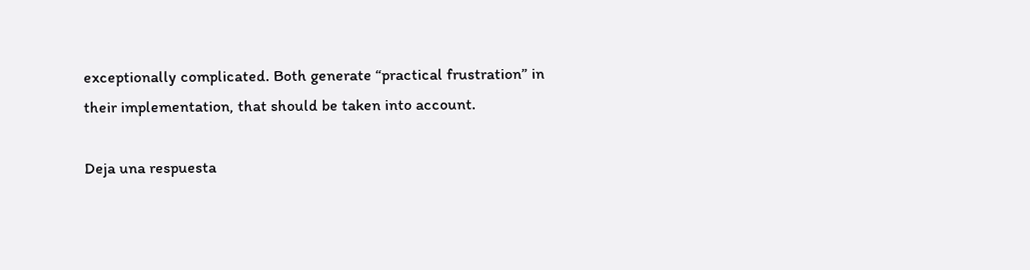exceptionally complicated. Both generate “practical frustration” in their implementation, that should be taken into account.

Deja una respuesta